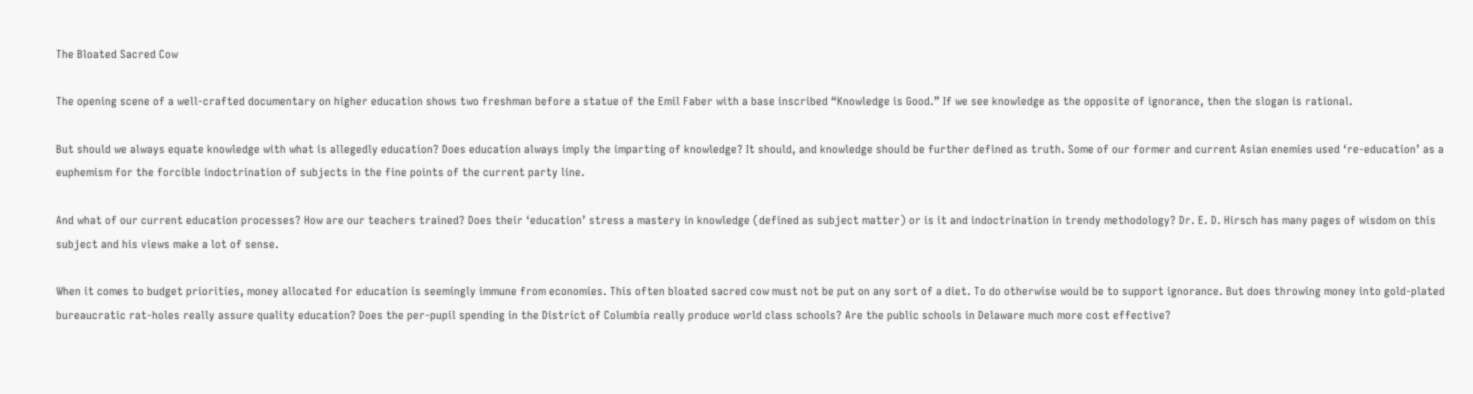The Bloated Sacred Cow

The opening scene of a well-crafted documentary on higher education shows two freshman before a statue of the Emil Faber with a base inscribed “Knowledge is Good.” If we see knowledge as the opposite of ignorance, then the slogan is rational.

But should we always equate knowledge with what is allegedly education? Does education always imply the imparting of knowledge? It should, and knowledge should be further defined as truth. Some of our former and current Asian enemies used ‘re-education’ as a euphemism for the forcible indoctrination of subjects in the fine points of the current party line.

And what of our current education processes? How are our teachers trained? Does their ‘education’ stress a mastery in knowledge (defined as subject matter) or is it and indoctrination in trendy methodology? Dr. E. D. Hirsch has many pages of wisdom on this subject and his views make a lot of sense.

When it comes to budget priorities, money allocated for education is seemingly immune from economies. This often bloated sacred cow must not be put on any sort of a diet. To do otherwise would be to support ignorance. But does throwing money into gold-plated bureaucratic rat-holes really assure quality education? Does the per-pupil spending in the District of Columbia really produce world class schools? Are the public schools in Delaware much more cost effective?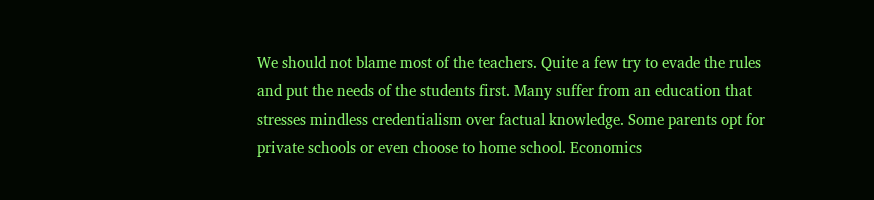We should not blame most of the teachers. Quite a few try to evade the rules and put the needs of the students first. Many suffer from an education that stresses mindless credentialism over factual knowledge. Some parents opt for private schools or even choose to home school. Economics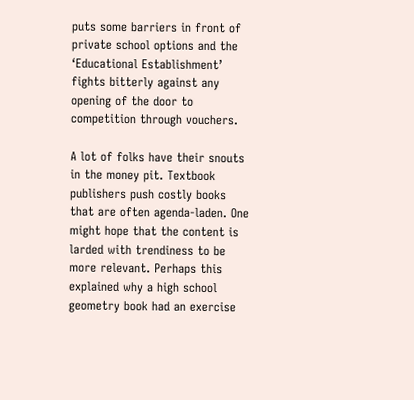puts some barriers in front of private school options and the ‘Educational Establishment’ fights bitterly against any opening of the door to competition through vouchers.

A lot of folks have their snouts in the money pit. Textbook publishers push costly books that are often agenda-laden. One might hope that the content is larded with trendiness to be more relevant. Perhaps this explained why a high school geometry book had an exercise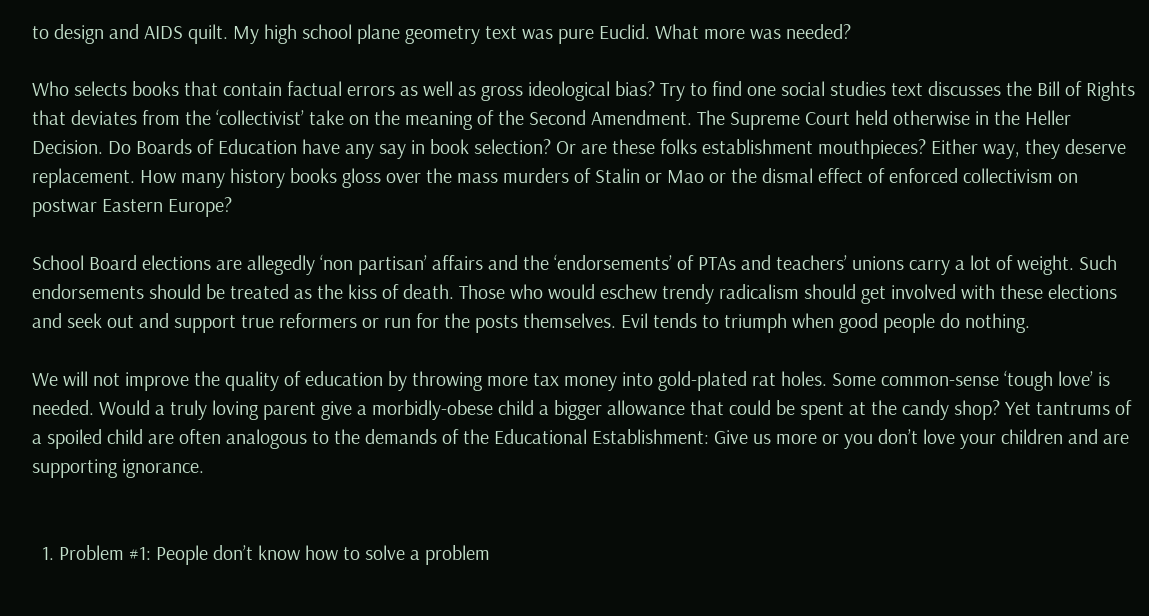to design and AIDS quilt. My high school plane geometry text was pure Euclid. What more was needed?

Who selects books that contain factual errors as well as gross ideological bias? Try to find one social studies text discusses the Bill of Rights that deviates from the ‘collectivist’ take on the meaning of the Second Amendment. The Supreme Court held otherwise in the Heller Decision. Do Boards of Education have any say in book selection? Or are these folks establishment mouthpieces? Either way, they deserve replacement. How many history books gloss over the mass murders of Stalin or Mao or the dismal effect of enforced collectivism on postwar Eastern Europe?

School Board elections are allegedly ‘non partisan’ affairs and the ‘endorsements’ of PTAs and teachers’ unions carry a lot of weight. Such endorsements should be treated as the kiss of death. Those who would eschew trendy radicalism should get involved with these elections and seek out and support true reformers or run for the posts themselves. Evil tends to triumph when good people do nothing.

We will not improve the quality of education by throwing more tax money into gold-plated rat holes. Some common-sense ‘tough love’ is needed. Would a truly loving parent give a morbidly-obese child a bigger allowance that could be spent at the candy shop? Yet tantrums of a spoiled child are often analogous to the demands of the Educational Establishment: Give us more or you don’t love your children and are supporting ignorance.


  1. Problem #1: People don’t know how to solve a problem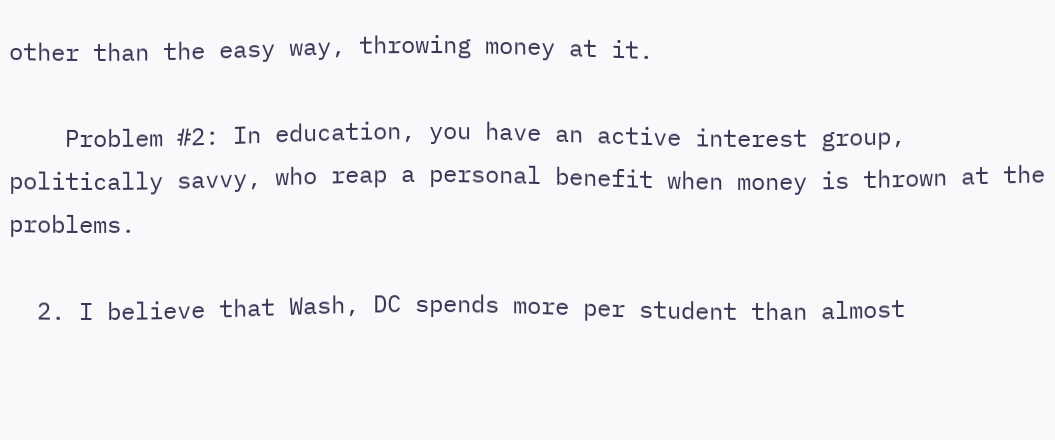other than the easy way, throwing money at it.

    Problem #2: In education, you have an active interest group, politically savvy, who reap a personal benefit when money is thrown at the problems.

  2. I believe that Wash, DC spends more per student than almost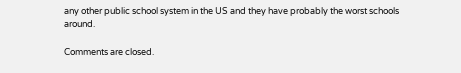any other public school system in the US and they have probably the worst schools around.

Comments are closed.